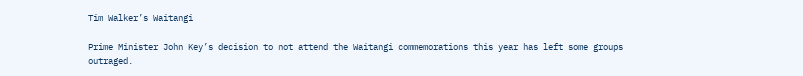Tim Walker’s Waitangi

Prime Minister John Key’s decision to not attend the Waitangi commemorations this year has left some groups outraged.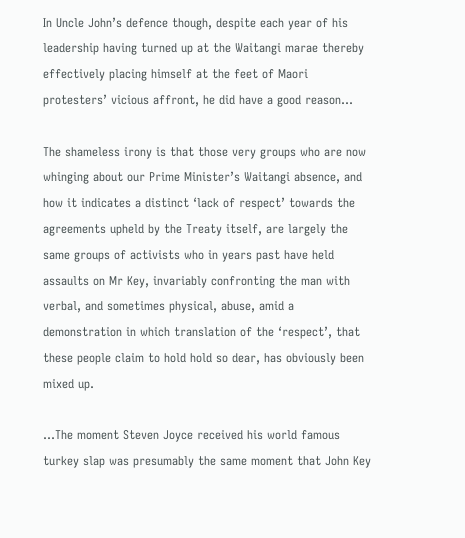In Uncle John’s defence though, despite each year of his leadership having turned up at the Waitangi marae thereby effectively placing himself at the feet of Maori protesters’ vicious affront, he did have a good reason…

The shameless irony is that those very groups who are now whinging about our Prime Minister’s Waitangi absence, and how it indicates a distinct ‘lack of respect’ towards the agreements upheld by the Treaty itself, are largely the same groups of activists who in years past have held assaults on Mr Key, invariably confronting the man with verbal, and sometimes physical, abuse, amid a demonstration in which translation of the ‘respect’, that these people claim to hold hold so dear, has obviously been mixed up.

…The moment Steven Joyce received his world famous turkey slap was presumably the same moment that John Key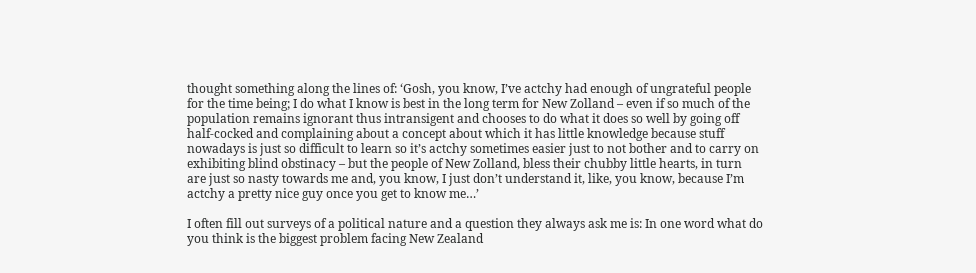thought something along the lines of: ‘Gosh, you know, I’ve actchy had enough of ungrateful people for the time being; I do what I know is best in the long term for New Zolland – even if so much of the population remains ignorant thus intransigent and chooses to do what it does so well by going off half-cocked and complaining about a concept about which it has little knowledge because stuff nowadays is just so difficult to learn so it’s actchy sometimes easier just to not bother and to carry on exhibiting blind obstinacy – but the people of New Zolland, bless their chubby little hearts, in turn are just so nasty towards me and, you know, I just don’t understand it, like, you know, because I’m actchy a pretty nice guy once you get to know me…’

I often fill out surveys of a political nature and a question they always ask me is: In one word what do you think is the biggest problem facing New Zealand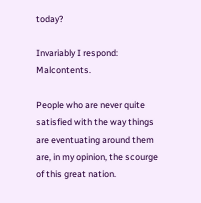today?

Invariably I respond: Malcontents.

People who are never quite satisfied with the way things are eventuating around them are, in my opinion, the scourge of this great nation.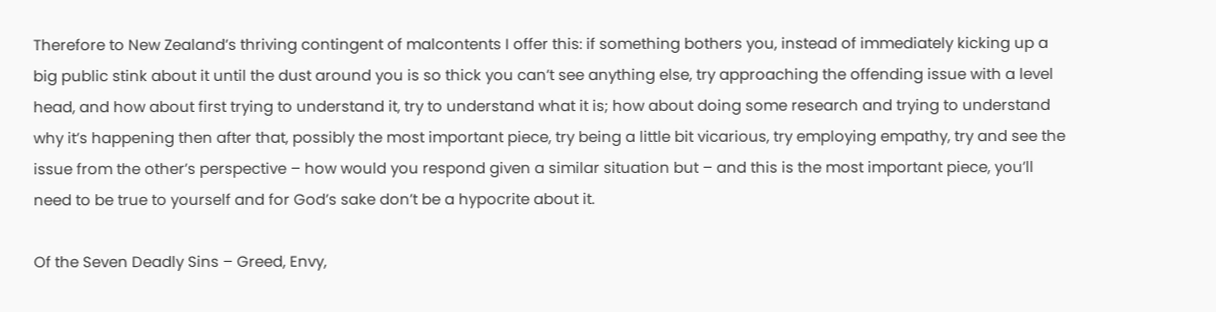Therefore to New Zealand’s thriving contingent of malcontents I offer this: if something bothers you, instead of immediately kicking up a big public stink about it until the dust around you is so thick you can’t see anything else, try approaching the offending issue with a level head, and how about first trying to understand it, try to understand what it is; how about doing some research and trying to understand why it’s happening then after that, possibly the most important piece, try being a little bit vicarious, try employing empathy, try and see the issue from the other’s perspective – how would you respond given a similar situation but – and this is the most important piece, you’ll need to be true to yourself and for God’s sake don’t be a hypocrite about it.

Of the Seven Deadly Sins – Greed, Envy,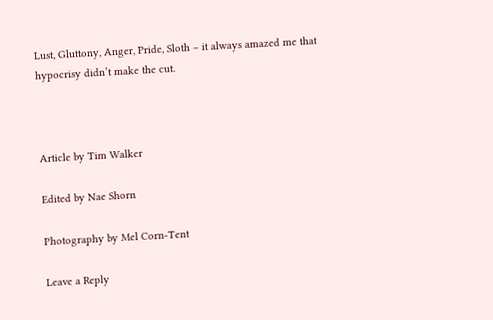Lust, Gluttony, Anger, Pride, Sloth – it always amazed me that hypocrisy didn’t make the cut.



Article by Tim Walker

Edited by Nae Shorn

Photography by Mel Corn-Tent

Leave a Reply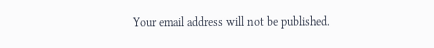Your email address will not be published.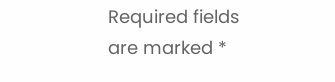Required fields are marked *